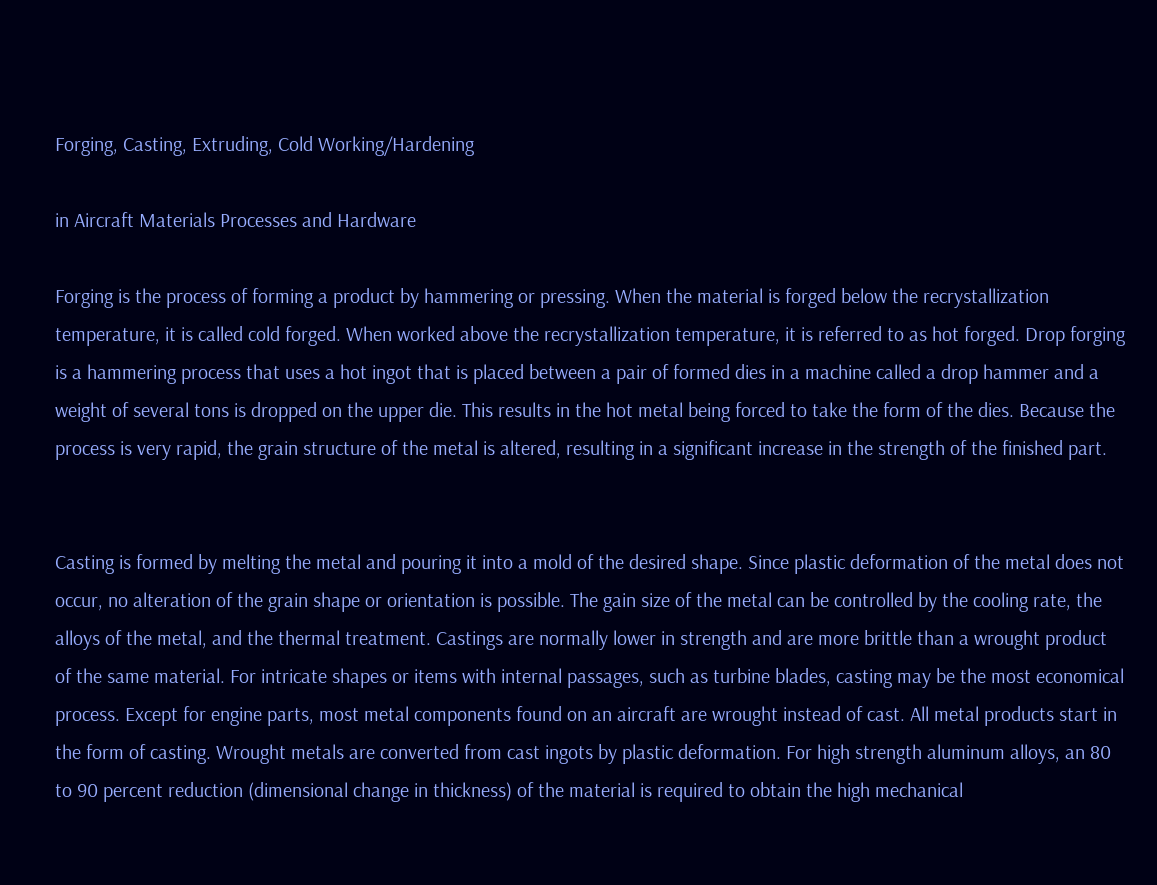Forging, Casting, Extruding, Cold Working/Hardening

in Aircraft Materials Processes and Hardware

Forging is the process of forming a product by hammering or pressing. When the material is forged below the recrystallization temperature, it is called cold forged. When worked above the recrystallization temperature, it is referred to as hot forged. Drop forging is a hammering process that uses a hot ingot that is placed between a pair of formed dies in a machine called a drop hammer and a weight of several tons is dropped on the upper die. This results in the hot metal being forced to take the form of the dies. Because the process is very rapid, the grain structure of the metal is altered, resulting in a significant increase in the strength of the finished part.


Casting is formed by melting the metal and pouring it into a mold of the desired shape. Since plastic deformation of the metal does not occur, no alteration of the grain shape or orientation is possible. The gain size of the metal can be controlled by the cooling rate, the alloys of the metal, and the thermal treatment. Castings are normally lower in strength and are more brittle than a wrought product of the same material. For intricate shapes or items with internal passages, such as turbine blades, casting may be the most economical process. Except for engine parts, most metal components found on an aircraft are wrought instead of cast. All metal products start in the form of casting. Wrought metals are converted from cast ingots by plastic deformation. For high strength aluminum alloys, an 80 to 90 percent reduction (dimensional change in thickness) of the material is required to obtain the high mechanical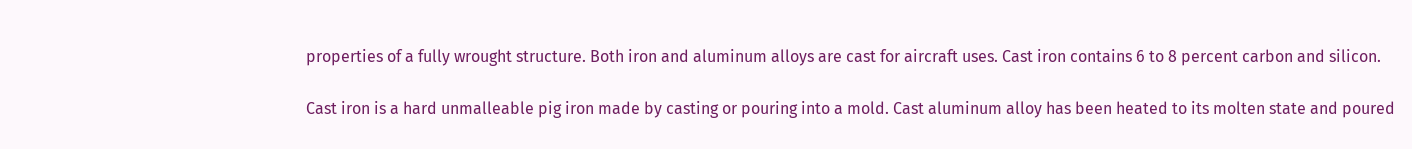properties of a fully wrought structure. Both iron and aluminum alloys are cast for aircraft uses. Cast iron contains 6 to 8 percent carbon and silicon.

Cast iron is a hard unmalleable pig iron made by casting or pouring into a mold. Cast aluminum alloy has been heated to its molten state and poured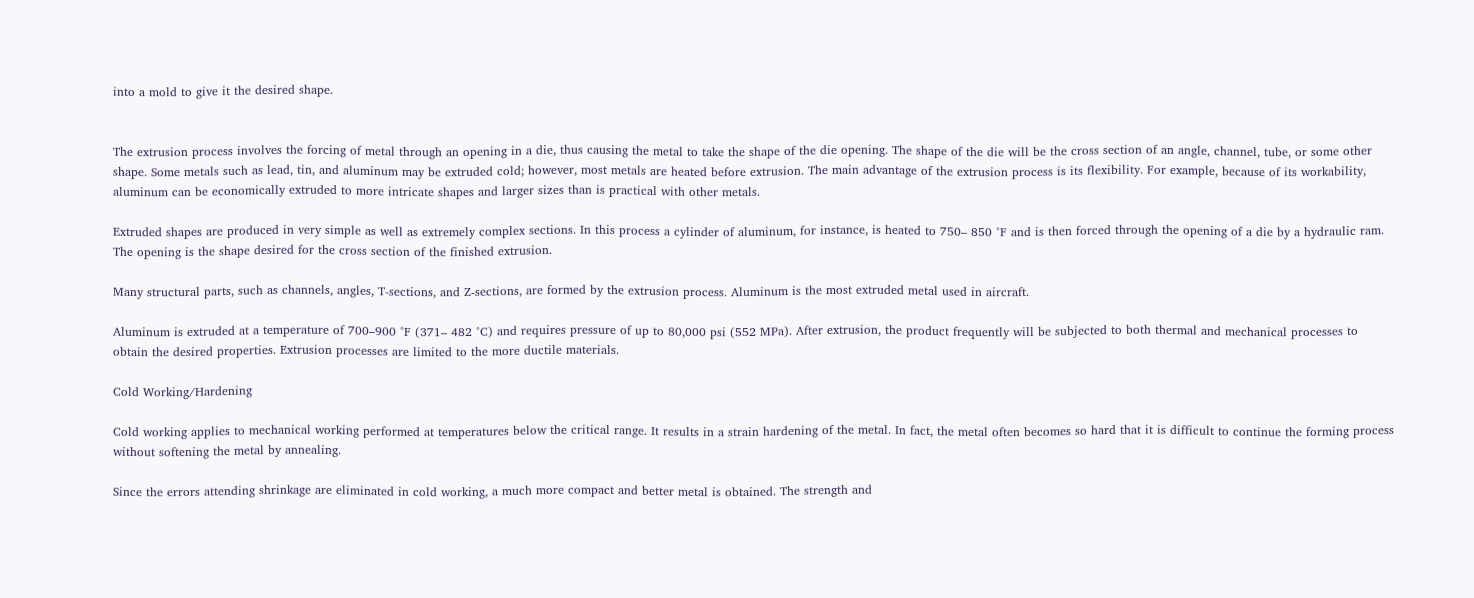into a mold to give it the desired shape.


The extrusion process involves the forcing of metal through an opening in a die, thus causing the metal to take the shape of the die opening. The shape of the die will be the cross section of an angle, channel, tube, or some other shape. Some metals such as lead, tin, and aluminum may be extruded cold; however, most metals are heated before extrusion. The main advantage of the extrusion process is its flexibility. For example, because of its workability, aluminum can be economically extruded to more intricate shapes and larger sizes than is practical with other metals.

Extruded shapes are produced in very simple as well as extremely complex sections. In this process a cylinder of aluminum, for instance, is heated to 750– 850 °F and is then forced through the opening of a die by a hydraulic ram. The opening is the shape desired for the cross section of the finished extrusion.

Many structural parts, such as channels, angles, T‑sections, and Z-sections, are formed by the extrusion process. Aluminum is the most extruded metal used in aircraft.

Aluminum is extruded at a temperature of 700–900 °F (371– 482 °C) and requires pressure of up to 80,000 psi (552 MPa). After extrusion, the product frequently will be subjected to both thermal and mechanical processes to obtain the desired properties. Extrusion processes are limited to the more ductile materials.

Cold Working/Hardening

Cold working applies to mechanical working performed at temperatures below the critical range. It results in a strain hardening of the metal. In fact, the metal often becomes so hard that it is difficult to continue the forming process without softening the metal by annealing.

Since the errors attending shrinkage are eliminated in cold working, a much more compact and better metal is obtained. The strength and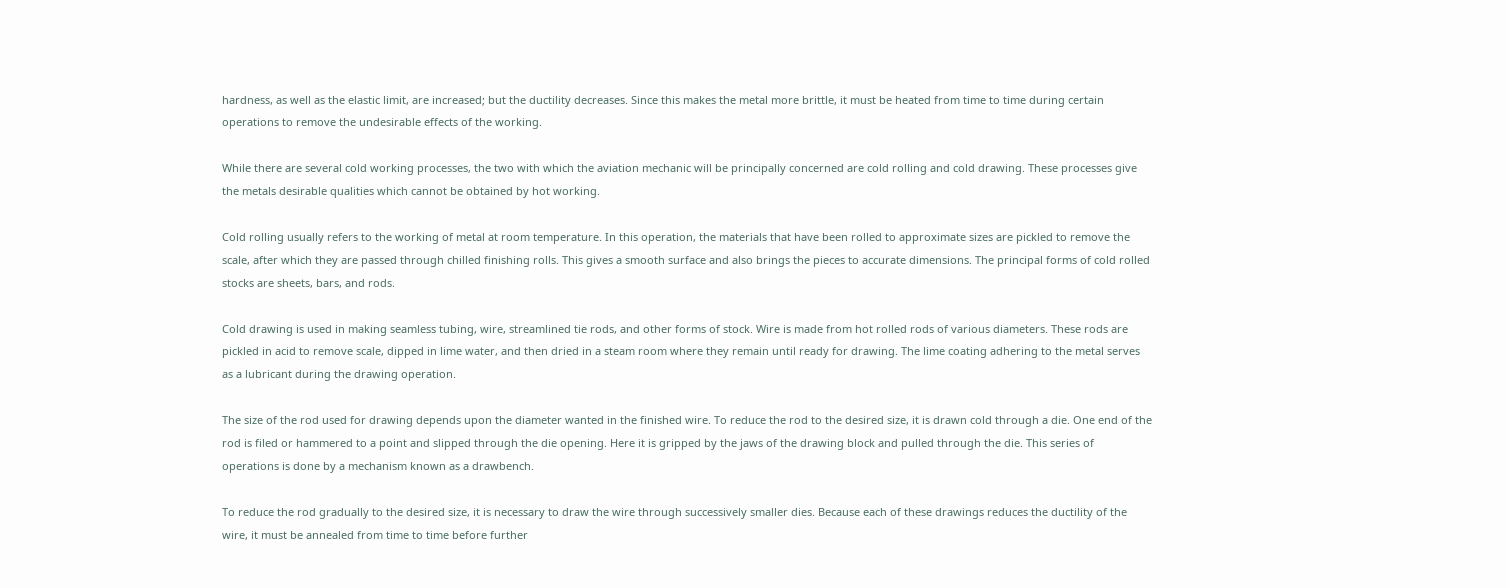hardness, as well as the elastic limit, are increased; but the ductility decreases. Since this makes the metal more brittle, it must be heated from time to time during certain operations to remove the undesirable effects of the working.

While there are several cold working processes, the two with which the aviation mechanic will be principally concerned are cold rolling and cold drawing. These processes give the metals desirable qualities which cannot be obtained by hot working.

Cold rolling usually refers to the working of metal at room temperature. In this operation, the materials that have been rolled to approximate sizes are pickled to remove the scale, after which they are passed through chilled finishing rolls. This gives a smooth surface and also brings the pieces to accurate dimensions. The principal forms of cold rolled stocks are sheets, bars, and rods.

Cold drawing is used in making seamless tubing, wire, streamlined tie rods, and other forms of stock. Wire is made from hot rolled rods of various diameters. These rods are pickled in acid to remove scale, dipped in lime water, and then dried in a steam room where they remain until ready for drawing. The lime coating adhering to the metal serves as a lubricant during the drawing operation.

The size of the rod used for drawing depends upon the diameter wanted in the finished wire. To reduce the rod to the desired size, it is drawn cold through a die. One end of the rod is filed or hammered to a point and slipped through the die opening. Here it is gripped by the jaws of the drawing block and pulled through the die. This series of operations is done by a mechanism known as a drawbench.

To reduce the rod gradually to the desired size, it is necessary to draw the wire through successively smaller dies. Because each of these drawings reduces the ductility of the wire, it must be annealed from time to time before further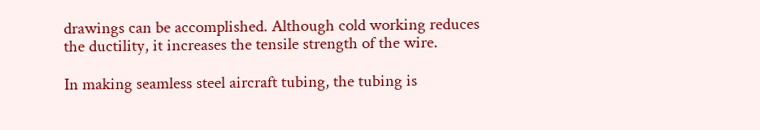drawings can be accomplished. Although cold working reduces the ductility, it increases the tensile strength of the wire.

In making seamless steel aircraft tubing, the tubing is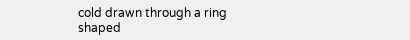cold drawn through a ring shaped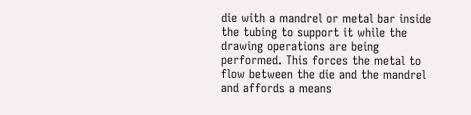die with a mandrel or metal bar inside the tubing to support it while the drawing operations are being performed. This forces the metal to flow between the die and the mandrel and affords a means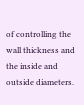of controlling the wall thickness and the inside and outside diameters.